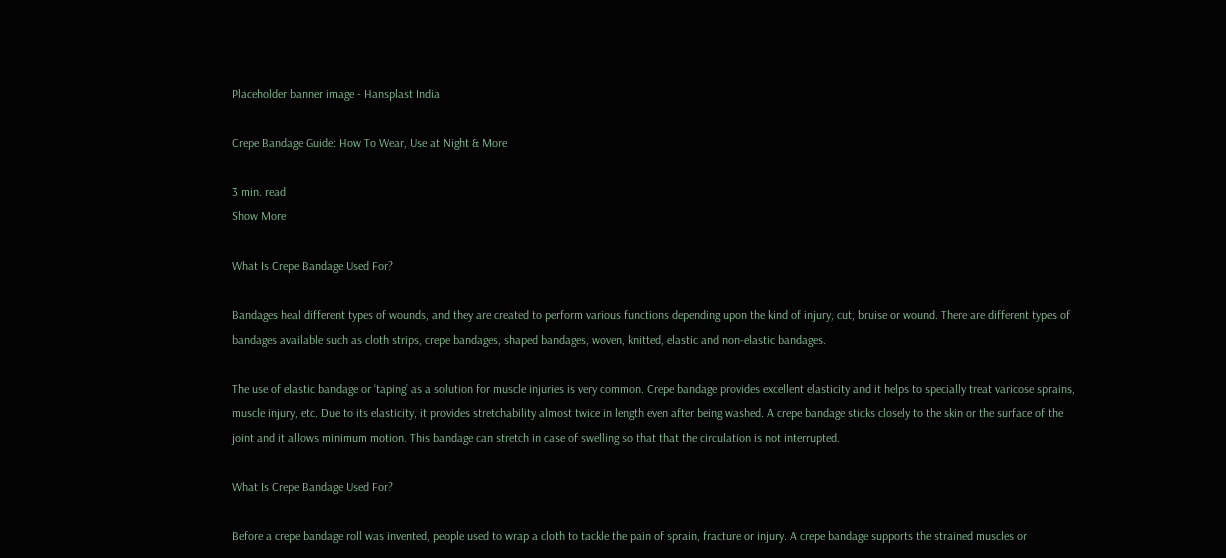Placeholder banner image - Hansplast India

Crepe Bandage Guide: How To Wear, Use at Night & More

3 min. read
Show More

What Is Crepe Bandage Used For?

Bandages heal different types of wounds, and they are created to perform various functions depending upon the kind of injury, cut, bruise or wound. There are different types of bandages available such as cloth strips, crepe bandages, shaped bandages, woven, knitted, elastic and non-elastic bandages.

The use of elastic bandage or ‘taping’ as a solution for muscle injuries is very common. Crepe bandage provides excellent elasticity and it helps to specially treat varicose sprains, muscle injury, etc. Due to its elasticity, it provides stretchability almost twice in length even after being washed. A crepe bandage sticks closely to the skin or the surface of the joint and it allows minimum motion. This bandage can stretch in case of swelling so that that the circulation is not interrupted.

What Is Crepe Bandage Used For?

Before a crepe bandage roll was invented, people used to wrap a cloth to tackle the pain of sprain, fracture or injury. A crepe bandage supports the strained muscles or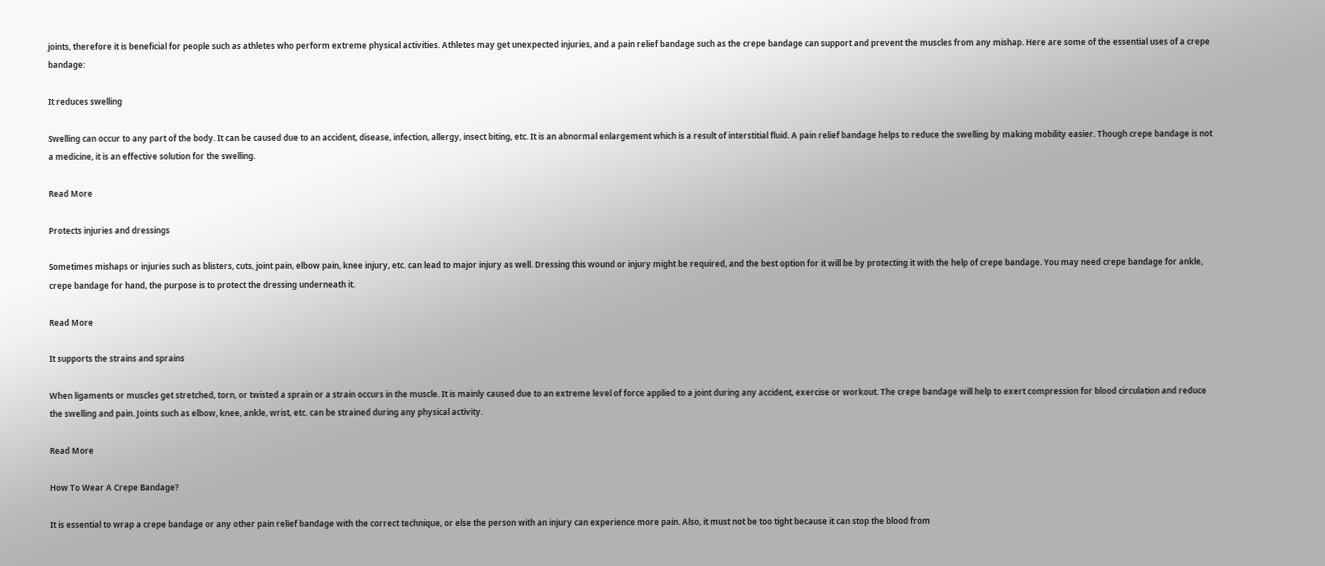joints, therefore it is beneficial for people such as athletes who perform extreme physical activities. Athletes may get unexpected injuries, and a pain relief bandage such as the crepe bandage can support and prevent the muscles from any mishap. Here are some of the essential uses of a crepe bandage:

It reduces swelling

Swelling can occur to any part of the body. It can be caused due to an accident, disease, infection, allergy, insect biting, etc. It is an abnormal enlargement which is a result of interstitial fluid. A pain relief bandage helps to reduce the swelling by making mobility easier. Though crepe bandage is not a medicine, it is an effective solution for the swelling.

Read More

Protects injuries and dressings

Sometimes mishaps or injuries such as blisters, cuts, joint pain, elbow pain, knee injury, etc. can lead to major injury as well. Dressing this wound or injury might be required, and the best option for it will be by protecting it with the help of crepe bandage. You may need crepe bandage for ankle,  crepe bandage for hand, the purpose is to protect the dressing underneath it.

Read More

It supports the strains and sprains

When ligaments or muscles get stretched, torn, or twisted a sprain or a strain occurs in the muscle. It is mainly caused due to an extreme level of force applied to a joint during any accident, exercise or workout. The crepe bandage will help to exert compression for blood circulation and reduce the swelling and pain. Joints such as elbow, knee, ankle, wrist, etc. can be strained during any physical activity.

Read More

How To Wear A Crepe Bandage?

It is essential to wrap a crepe bandage or any other pain relief bandage with the correct technique, or else the person with an injury can experience more pain. Also, it must not be too tight because it can stop the blood from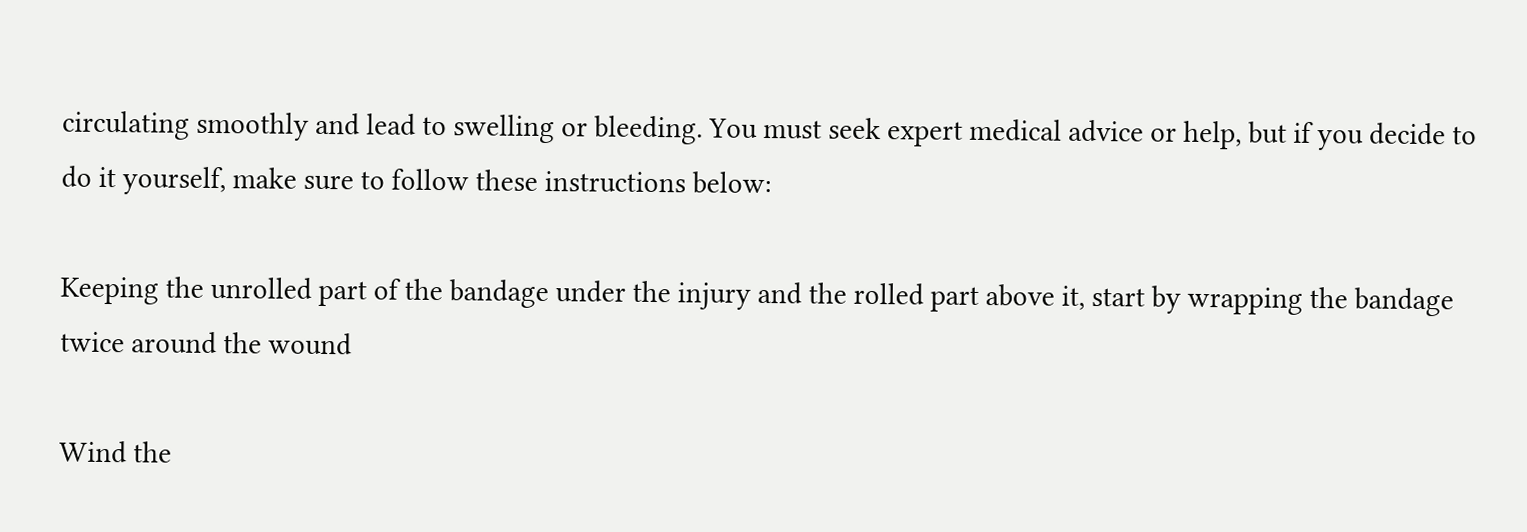circulating smoothly and lead to swelling or bleeding. You must seek expert medical advice or help, but if you decide to do it yourself, make sure to follow these instructions below:

Keeping the unrolled part of the bandage under the injury and the rolled part above it, start by wrapping the bandage twice around the wound

Wind the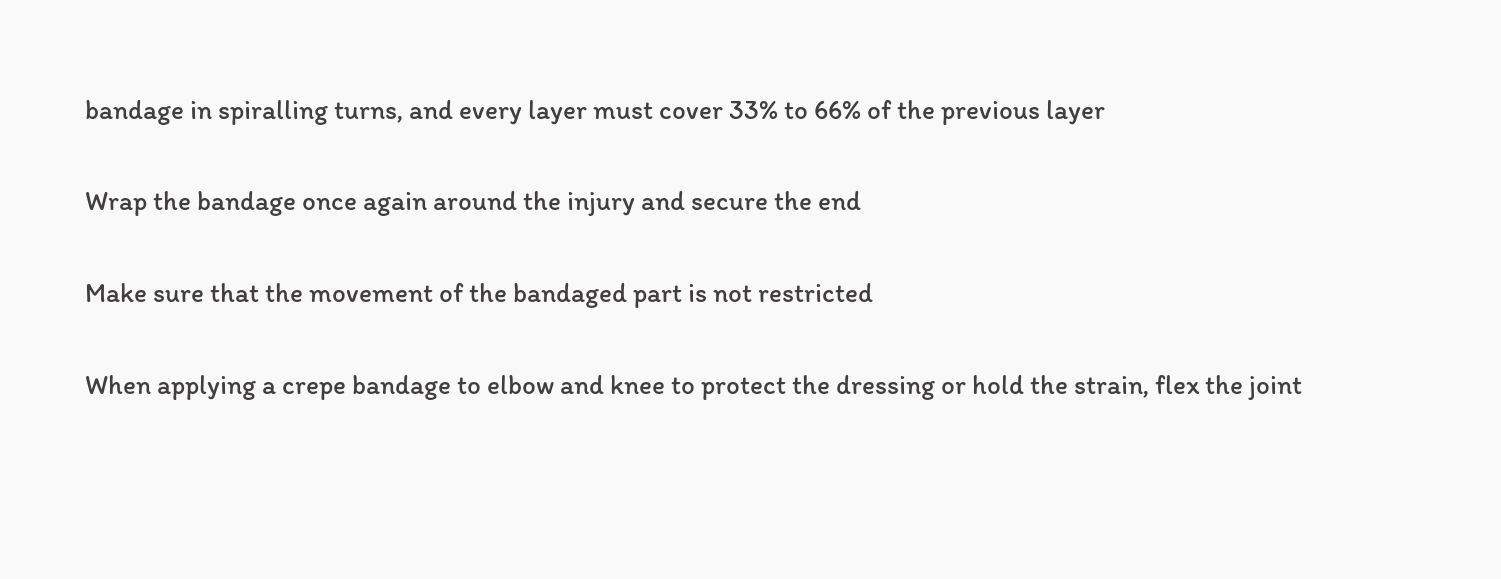bandage in spiralling turns, and every layer must cover 33% to 66% of the previous layer

Wrap the bandage once again around the injury and secure the end

Make sure that the movement of the bandaged part is not restricted

When applying a crepe bandage to elbow and knee to protect the dressing or hold the strain, flex the joint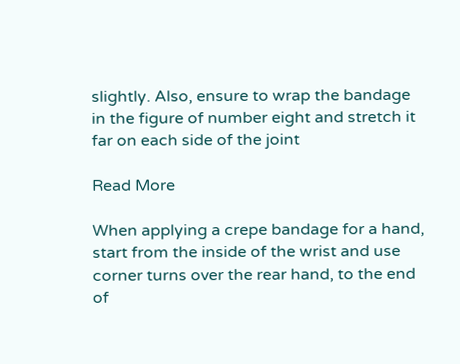slightly. Also, ensure to wrap the bandage in the figure of number eight and stretch it far on each side of the joint

Read More

When applying a crepe bandage for a hand, start from the inside of the wrist and use corner turns over the rear hand, to the end of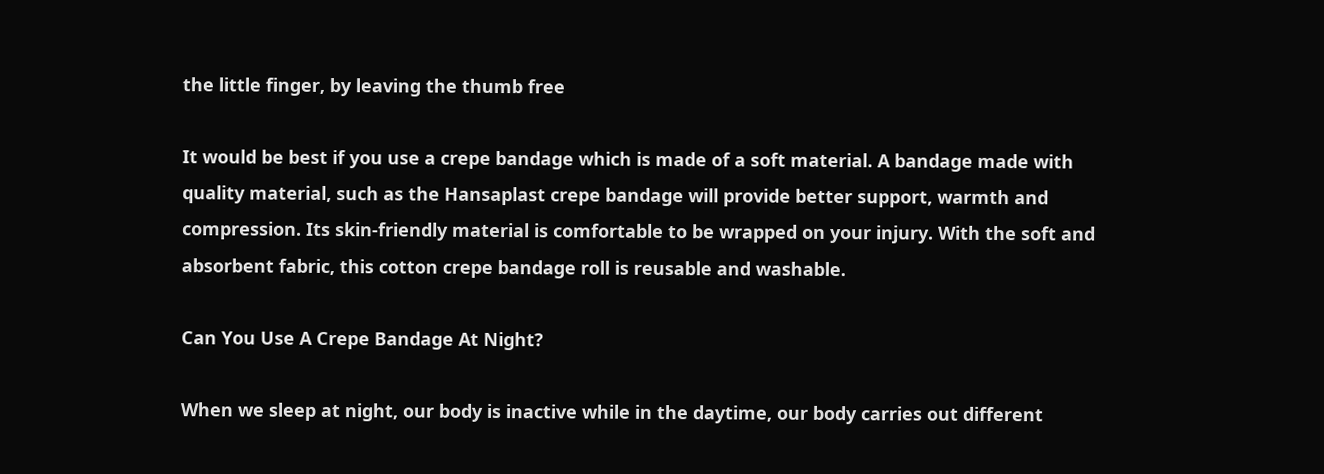the little finger, by leaving the thumb free

It would be best if you use a crepe bandage which is made of a soft material. A bandage made with quality material, such as the Hansaplast crepe bandage will provide better support, warmth and compression. Its skin-friendly material is comfortable to be wrapped on your injury. With the soft and absorbent fabric, this cotton crepe bandage roll is reusable and washable.

Can You Use A Crepe Bandage At Night?

When we sleep at night, our body is inactive while in the daytime, our body carries out different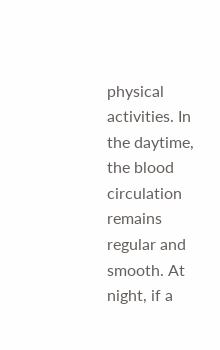physical activities. In the daytime, the blood circulation remains regular and smooth. At night, if a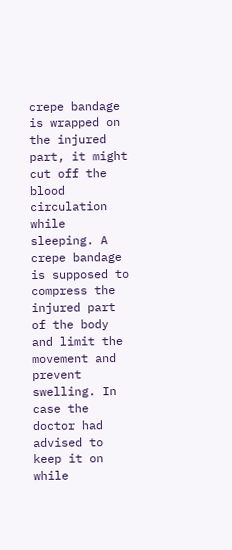crepe bandage is wrapped on the injured part, it might cut off the blood circulation while sleeping. A crepe bandage is supposed to compress the injured part of the body and limit the movement and prevent swelling. In case the doctor had advised to keep it on while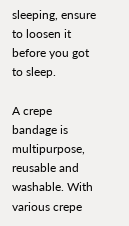sleeping, ensure to loosen it before you got to sleep.

A crepe bandage is multipurpose, reusable and washable. With various crepe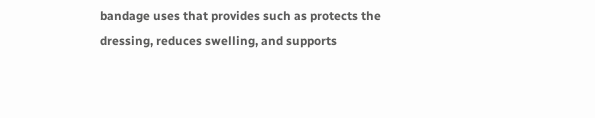bandage uses that provides such as protects the dressing, reduces swelling, and supports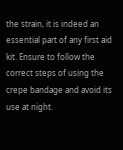the strain, it is indeed an essential part of any first aid kit. Ensure to follow the correct steps of using the crepe bandage and avoid its use at night.